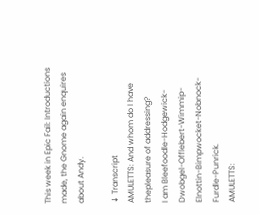This week in Epic Fail: Introductions made, the Gnome again enquires about Andy.

↓ Transcript
AMULETTS: And whom do I have thepleasure of addressing?
I am Bleefoodle-Hodgewick-Dwobgel-Offlebert-Wimmip-Elnottin-Bimpwocket-Nobnock-Furdle-Punrick.
AMULETTS: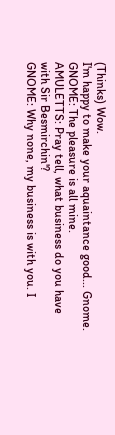(Thinks) Wow.
I'm happy to make your aquaintance good... Gnome.
GNOME: The pleasure is all mine.
AMULETTS: Pray tell, what business do you have with Sir Besmirchin'?
GNOME: Why none, my business is with you. I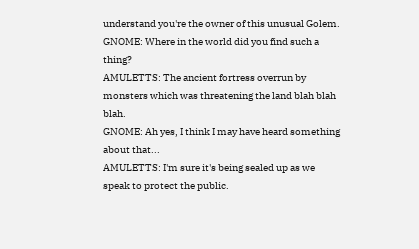understand you're the owner of this unusual Golem.
GNOME: Where in the world did you find such a thing?
AMULETTS: The ancient fortress overrun by monsters which was threatening the land blah blah blah.
GNOME: Ah yes, I think I may have heard something about that...
AMULETTS: I'm sure it's being sealed up as we speak to protect the public.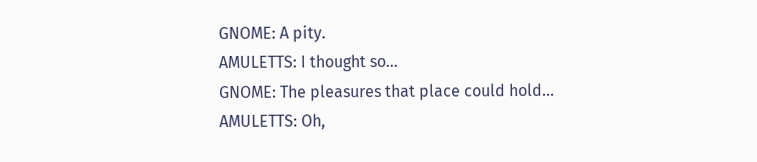GNOME: A pity.
AMULETTS: I thought so...
GNOME: The pleasures that place could hold...
AMULETTS: Oh,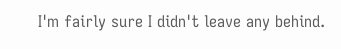I'm fairly sure I didn't leave any behind.